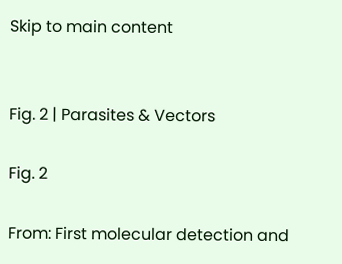Skip to main content


Fig. 2 | Parasites & Vectors

Fig. 2

From: First molecular detection and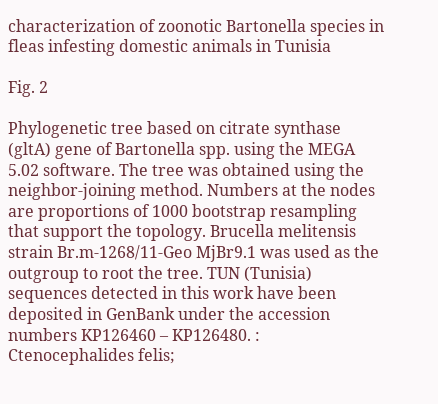characterization of zoonotic Bartonella species in fleas infesting domestic animals in Tunisia

Fig. 2

Phylogenetic tree based on citrate synthase (gltA) gene of Bartonella spp. using the MEGA 5.02 software. The tree was obtained using the neighbor-joining method. Numbers at the nodes are proportions of 1000 bootstrap resampling that support the topology. Brucella melitensis strain Br.m-1268/11-Geo MjBr9.1 was used as the outgroup to root the tree. TUN (Tunisia) sequences detected in this work have been deposited in GenBank under the accession numbers KP126460 – KP126480. : Ctenocephalides felis;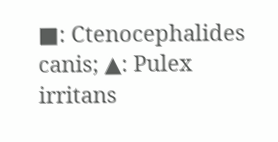■: Ctenocephalides canis; ▲: Pulex irritans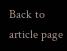Back to article page